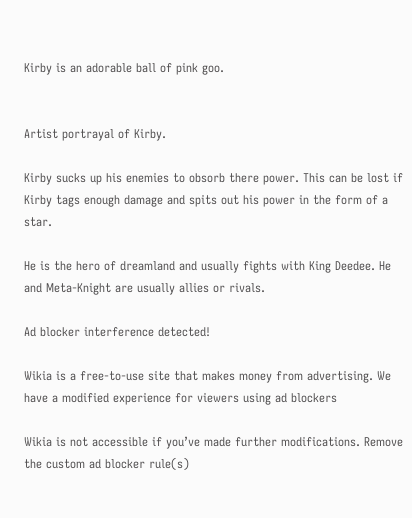Kirby is an adorable ball of pink goo.


Artist portrayal of Kirby.

Kirby sucks up his enemies to obsorb there power. This can be lost if Kirby tags enough damage and spits out his power in the form of a star.

He is the hero of dreamland and usually fights with King Deedee. He and Meta-Knight are usually allies or rivals.

Ad blocker interference detected!

Wikia is a free-to-use site that makes money from advertising. We have a modified experience for viewers using ad blockers

Wikia is not accessible if you’ve made further modifications. Remove the custom ad blocker rule(s)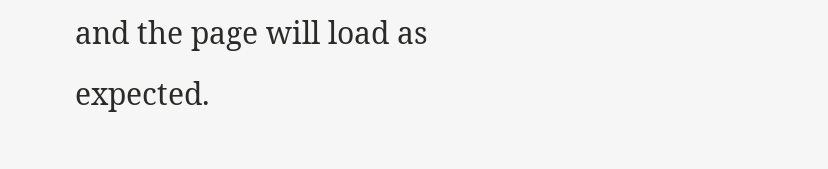and the page will load as expected.